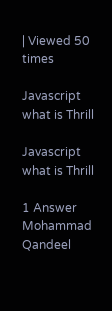| Viewed 50 times

Javascript what is Thrill

Javascript what is Thrill

1 Answer
Mohammad Qandeel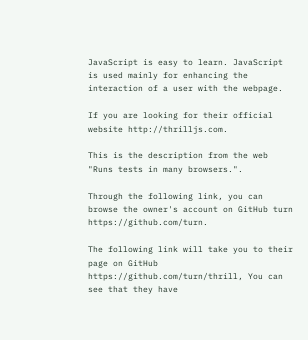JavaScript is easy to learn. JavaScript is used mainly for enhancing the interaction of a user with the webpage.

If you are looking for their official website http://thrilljs.com.

This is the description from the web "Runs tests in many browsers.".

Through the following link, you can browse the owner's account on GitHub turn https://github.com/turn.

The following link will take you to their page on GitHub https://github.com/turn/thrill, You can see that they have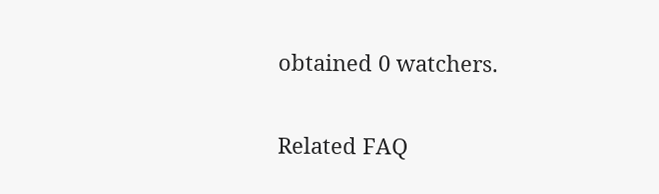obtained 0 watchers.

Related FAQ